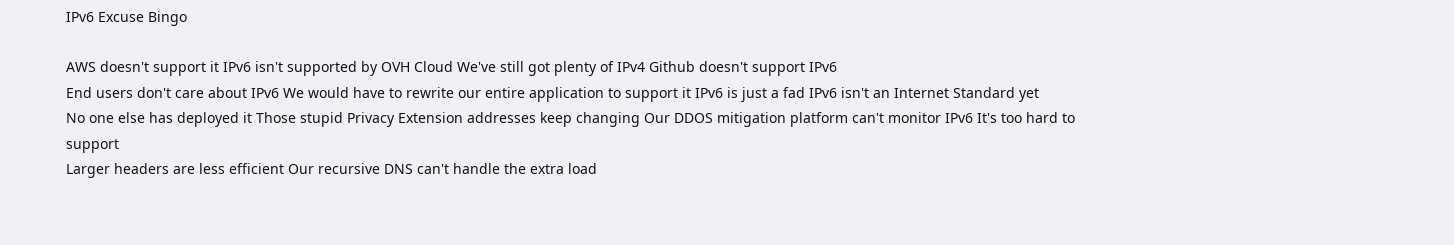IPv6 Excuse Bingo

AWS doesn't support it IPv6 isn't supported by OVH Cloud We've still got plenty of IPv4 Github doesn't support IPv6
End users don't care about IPv6 We would have to rewrite our entire application to support it IPv6 is just a fad IPv6 isn't an Internet Standard yet
No one else has deployed it Those stupid Privacy Extension addresses keep changing Our DDOS mitigation platform can't monitor IPv6 It's too hard to support
Larger headers are less efficient Our recursive DNS can't handle the extra load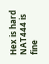Hex is hard NAT444 is fine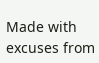Made with excuses from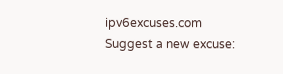ipv6excuses.com
Suggest a new excuse: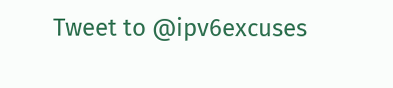Tweet to @ipv6excuses